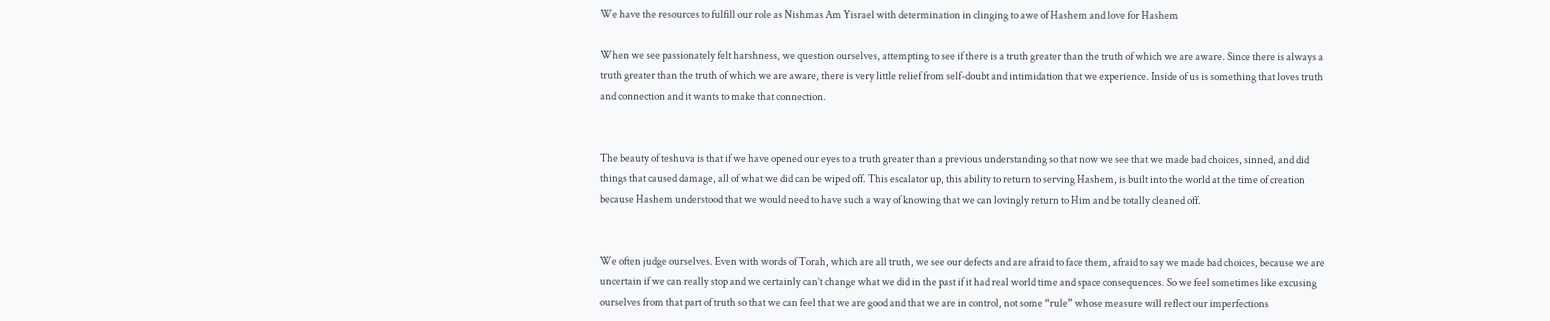We have the resources to fulfill our role as Nishmas Am Yisrael with determination in clinging to awe of Hashem and love for Hashem

When we see passionately felt harshness, we question ourselves, attempting to see if there is a truth greater than the truth of which we are aware. Since there is always a truth greater than the truth of which we are aware, there is very little relief from self-doubt and intimidation that we experience. Inside of us is something that loves truth and connection and it wants to make that connection.


The beauty of teshuva is that if we have opened our eyes to a truth greater than a previous understanding so that now we see that we made bad choices, sinned, and did things that caused damage, all of what we did can be wiped off. This escalator up, this ability to return to serving Hashem, is built into the world at the time of creation because Hashem understood that we would need to have such a way of knowing that we can lovingly return to Him and be totally cleaned off.


We often judge ourselves. Even with words of Torah, which are all truth, we see our defects and are afraid to face them, afraid to say we made bad choices, because we are uncertain if we can really stop and we certainly can’t change what we did in the past if it had real world time and space consequences. So we feel sometimes like excusing ourselves from that part of truth so that we can feel that we are good and that we are in control, not some “rule” whose measure will reflect our imperfections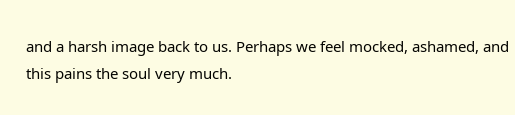and a harsh image back to us. Perhaps we feel mocked, ashamed, and this pains the soul very much.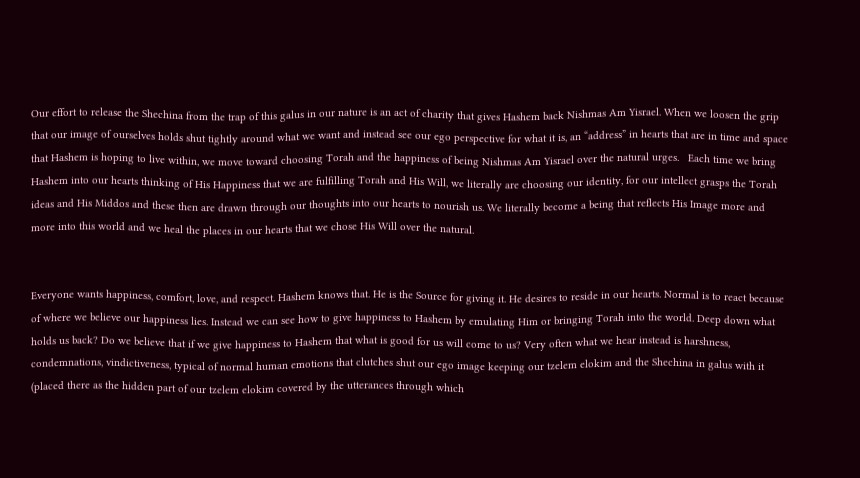Our effort to release the Shechina from the trap of this galus in our nature is an act of charity that gives Hashem back Nishmas Am Yisrael. When we loosen the grip that our image of ourselves holds shut tightly around what we want and instead see our ego perspective for what it is, an “address” in hearts that are in time and space that Hashem is hoping to live within, we move toward choosing Torah and the happiness of being Nishmas Am Yisrael over the natural urges.   Each time we bring Hashem into our hearts thinking of His Happiness that we are fulfilling Torah and His Will, we literally are choosing our identity, for our intellect grasps the Torah ideas and His Middos and these then are drawn through our thoughts into our hearts to nourish us. We literally become a being that reflects His Image more and more into this world and we heal the places in our hearts that we chose His Will over the natural.


Everyone wants happiness, comfort, love, and respect. Hashem knows that. He is the Source for giving it. He desires to reside in our hearts. Normal is to react because of where we believe our happiness lies. Instead we can see how to give happiness to Hashem by emulating Him or bringing Torah into the world. Deep down what holds us back? Do we believe that if we give happiness to Hashem that what is good for us will come to us? Very often what we hear instead is harshness, condemnations, vindictiveness, typical of normal human emotions that clutches shut our ego image keeping our tzelem elokim and the Shechina in galus with it (placed there as the hidden part of our tzelem elokim covered by the utterances through which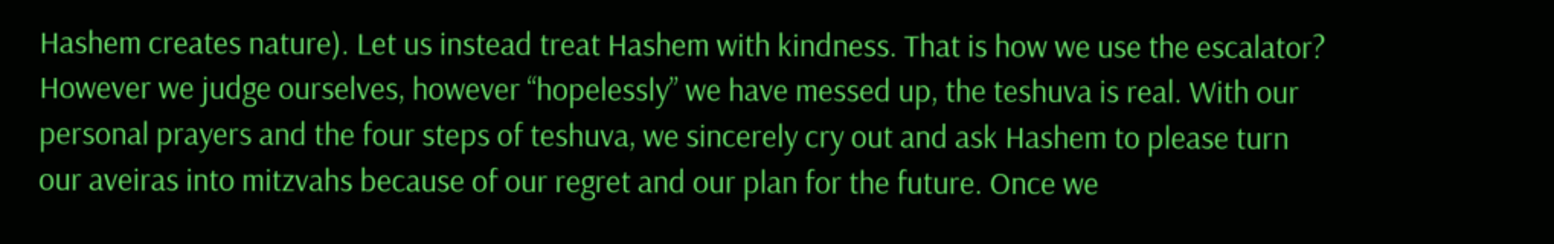Hashem creates nature). Let us instead treat Hashem with kindness. That is how we use the escalator? However we judge ourselves, however “hopelessly” we have messed up, the teshuva is real. With our personal prayers and the four steps of teshuva, we sincerely cry out and ask Hashem to please turn our aveiras into mitzvahs because of our regret and our plan for the future. Once we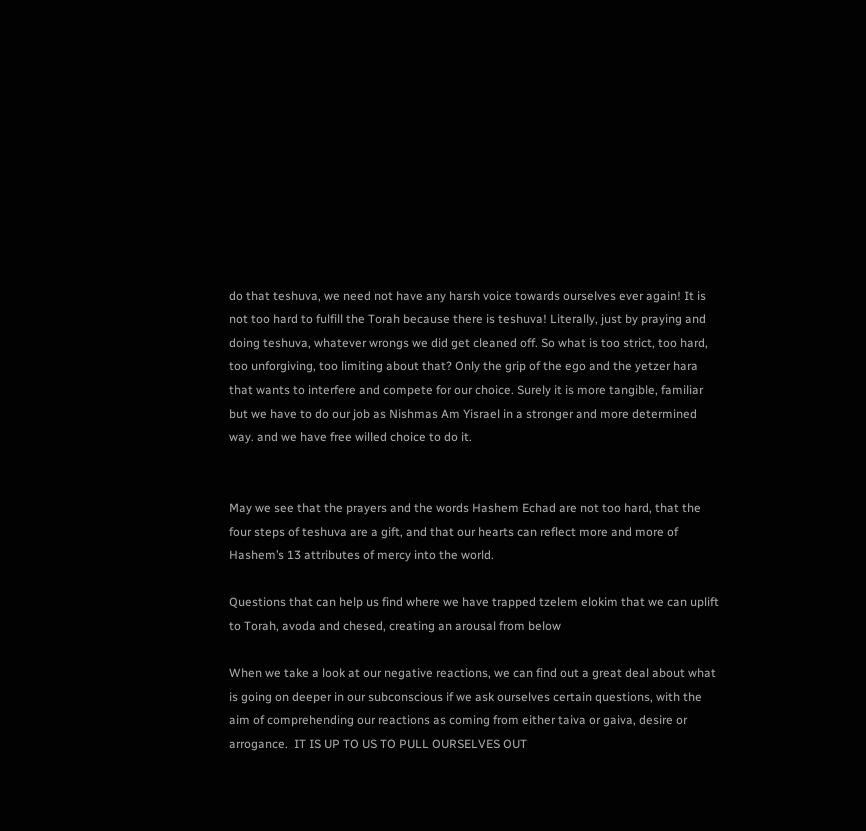do that teshuva, we need not have any harsh voice towards ourselves ever again! It is not too hard to fulfill the Torah because there is teshuva! Literally, just by praying and doing teshuva, whatever wrongs we did get cleaned off. So what is too strict, too hard, too unforgiving, too limiting about that? Only the grip of the ego and the yetzer hara that wants to interfere and compete for our choice. Surely it is more tangible, familiar but we have to do our job as Nishmas Am Yisrael in a stronger and more determined way. and we have free willed choice to do it.


May we see that the prayers and the words Hashem Echad are not too hard, that the four steps of teshuva are a gift, and that our hearts can reflect more and more of Hashem’s 13 attributes of mercy into the world.

Questions that can help us find where we have trapped tzelem elokim that we can uplift to Torah, avoda and chesed, creating an arousal from below

When we take a look at our negative reactions, we can find out a great deal about what is going on deeper in our subconscious if we ask ourselves certain questions, with the aim of comprehending our reactions as coming from either taiva or gaiva, desire or arrogance.  IT IS UP TO US TO PULL OURSELVES OUT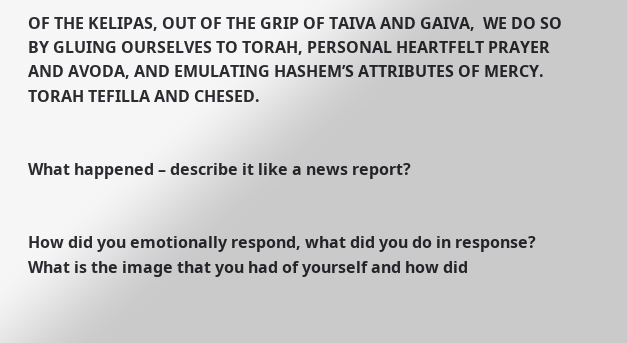OF THE KELIPAS, OUT OF THE GRIP OF TAIVA AND GAIVA,  WE DO SO BY GLUING OURSELVES TO TORAH, PERSONAL HEARTFELT PRAYER AND AVODA, AND EMULATING HASHEM’S ATTRIBUTES OF MERCY.  TORAH TEFILLA AND CHESED.


What happened – describe it like a news report?


How did you emotionally respond, what did you do in response?  What is the image that you had of yourself and how did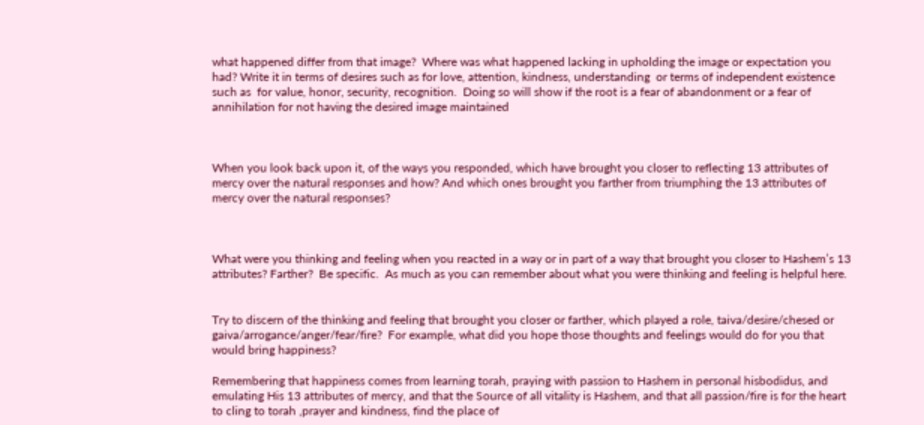what happened differ from that image?  Where was what happened lacking in upholding the image or expectation you had? Write it in terms of desires such as for love, attention, kindness, understanding  or terms of independent existence such as  for value, honor, security, recognition.  Doing so will show if the root is a fear of abandonment or a fear of annihilation for not having the desired image maintained



When you look back upon it, of the ways you responded, which have brought you closer to reflecting 13 attributes of mercy over the natural responses and how? And which ones brought you farther from triumphing the 13 attributes of mercy over the natural responses?



What were you thinking and feeling when you reacted in a way or in part of a way that brought you closer to Hashem’s 13 attributes? Farther?  Be specific.  As much as you can remember about what you were thinking and feeling is helpful here.


Try to discern of the thinking and feeling that brought you closer or farther, which played a role, taiva/desire/chesed or gaiva/arrogance/anger/fear/fire?  For example, what did you hope those thoughts and feelings would do for you that would bring happiness?

Remembering that happiness comes from learning torah, praying with passion to Hashem in personal hisbodidus, and emulating His 13 attributes of mercy, and that the Source of all vitality is Hashem, and that all passion/fire is for the heart to cling to torah ,prayer and kindness, find the place of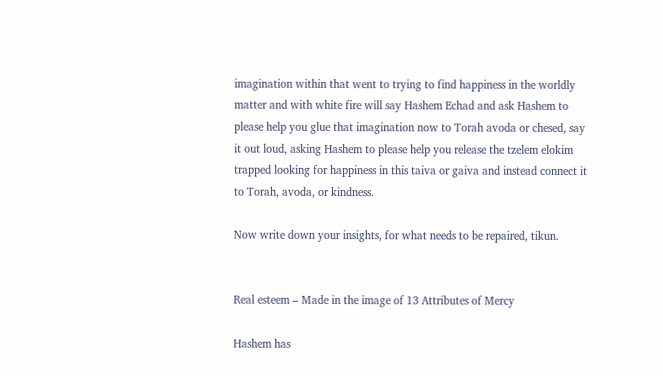imagination within that went to trying to find happiness in the worldly matter and with white fire will say Hashem Echad and ask Hashem to please help you glue that imagination now to Torah avoda or chesed, say it out loud, asking Hashem to please help you release the tzelem elokim trapped looking for happiness in this taiva or gaiva and instead connect it to Torah, avoda, or kindness.

Now write down your insights, for what needs to be repaired, tikun.


Real esteem – Made in the image of 13 Attributes of Mercy

Hashem has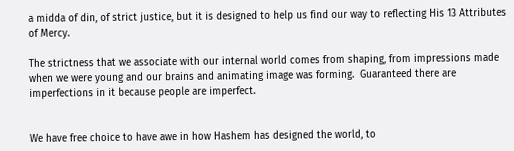a midda of din, of strict justice, but it is designed to help us find our way to reflecting His 13 Attributes of Mercy.

The strictness that we associate with our internal world comes from shaping, from impressions made when we were young and our brains and animating image was forming.  Guaranteed there are imperfections in it because people are imperfect.


We have free choice to have awe in how Hashem has designed the world, to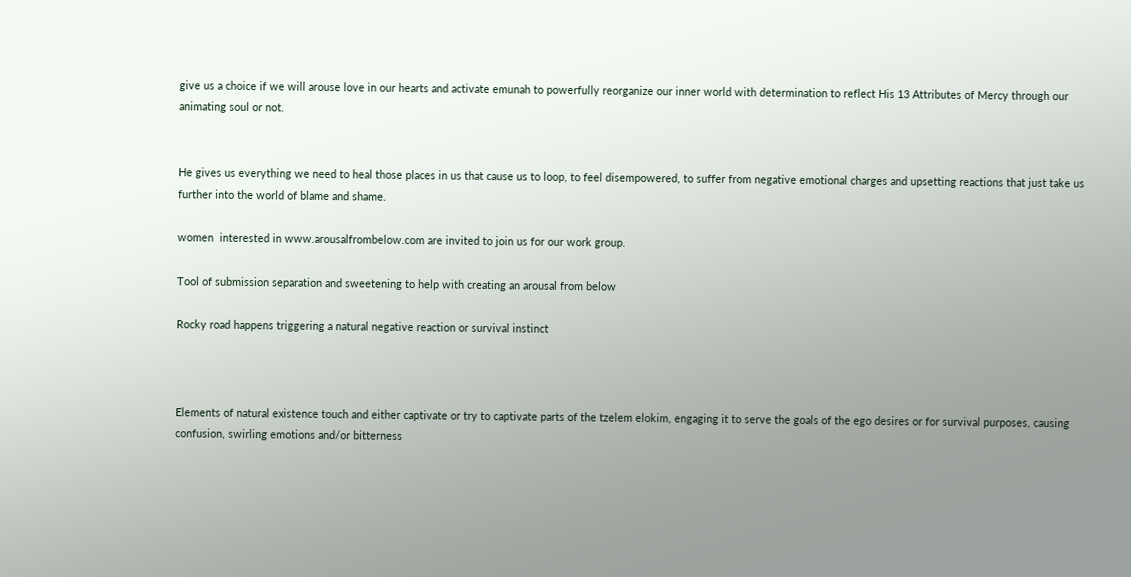give us a choice if we will arouse love in our hearts and activate emunah to powerfully reorganize our inner world with determination to reflect His 13 Attributes of Mercy through our animating soul or not.


He gives us everything we need to heal those places in us that cause us to loop, to feel disempowered, to suffer from negative emotional charges and upsetting reactions that just take us further into the world of blame and shame.

women  interested in www.arousalfrombelow.com are invited to join us for our work group.

Tool of submission separation and sweetening to help with creating an arousal from below

Rocky road happens triggering a natural negative reaction or survival instinct



Elements of natural existence touch and either captivate or try to captivate parts of the tzelem elokim, engaging it to serve the goals of the ego desires or for survival purposes, causing confusion, swirling emotions and/or bitterness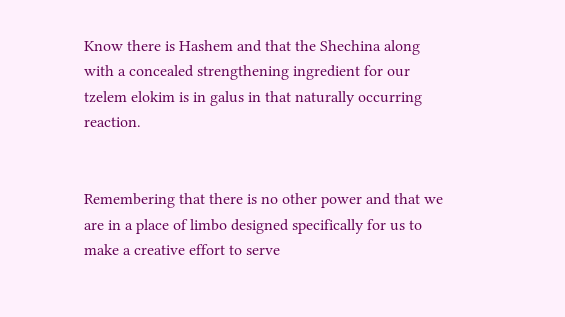Know there is Hashem and that the Shechina along with a concealed strengthening ingredient for our tzelem elokim is in galus in that naturally occurring reaction.


Remembering that there is no other power and that we are in a place of limbo designed specifically for us to make a creative effort to serve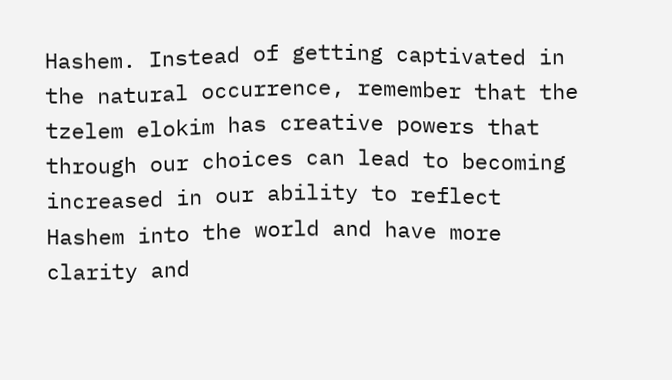Hashem. Instead of getting captivated in the natural occurrence, remember that the tzelem elokim has creative powers that through our choices can lead to becoming increased in our ability to reflect Hashem into the world and have more clarity and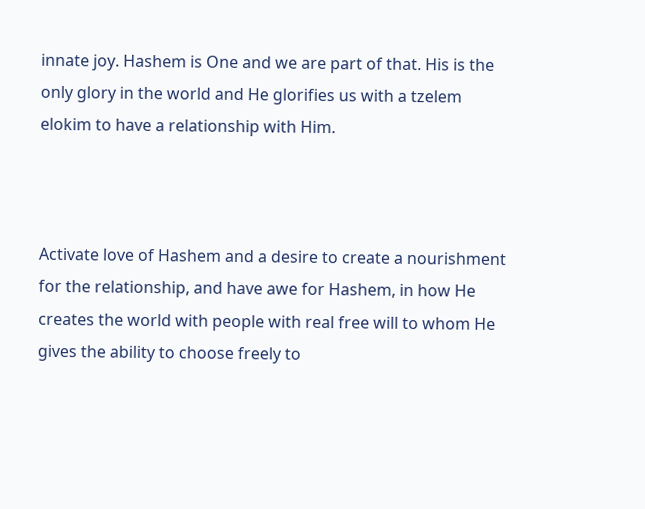innate joy. Hashem is One and we are part of that. His is the only glory in the world and He glorifies us with a tzelem elokim to have a relationship with Him.



Activate love of Hashem and a desire to create a nourishment for the relationship, and have awe for Hashem, in how He creates the world with people with real free will to whom He gives the ability to choose freely to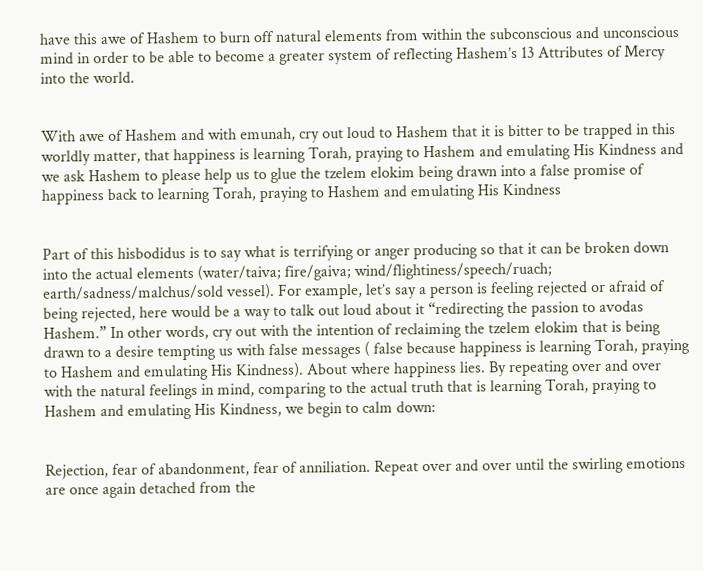have this awe of Hashem to burn off natural elements from within the subconscious and unconscious mind in order to be able to become a greater system of reflecting Hashem’s 13 Attributes of Mercy into the world.


With awe of Hashem and with emunah, cry out loud to Hashem that it is bitter to be trapped in this worldly matter, that happiness is learning Torah, praying to Hashem and emulating His Kindness and we ask Hashem to please help us to glue the tzelem elokim being drawn into a false promise of happiness back to learning Torah, praying to Hashem and emulating His Kindness


Part of this hisbodidus is to say what is terrifying or anger producing so that it can be broken down into the actual elements (water/taiva; fire/gaiva; wind/flightiness/speech/ruach; earth/sadness/malchus/sold vessel). For example, let’s say a person is feeling rejected or afraid of being rejected, here would be a way to talk out loud about it “redirecting the passion to avodas Hashem.” In other words, cry out with the intention of reclaiming the tzelem elokim that is being drawn to a desire tempting us with false messages ( false because happiness is learning Torah, praying to Hashem and emulating His Kindness). About where happiness lies. By repeating over and over with the natural feelings in mind, comparing to the actual truth that is learning Torah, praying to Hashem and emulating His Kindness, we begin to calm down:


Rejection, fear of abandonment, fear of anniliation. Repeat over and over until the swirling emotions are once again detached from the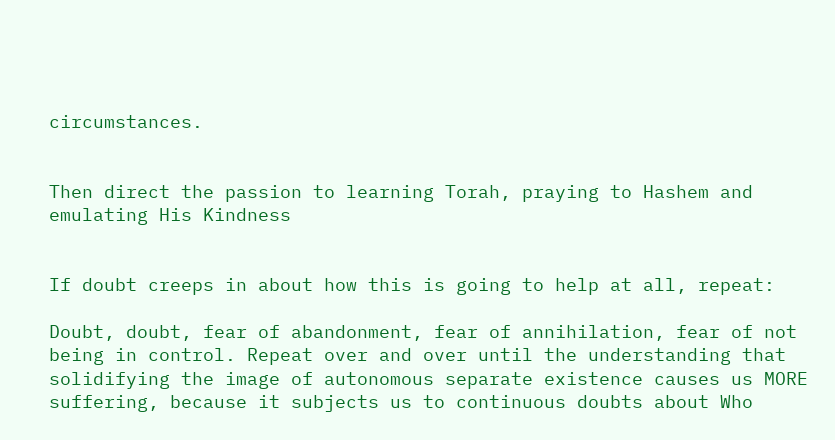circumstances.


Then direct the passion to learning Torah, praying to Hashem and emulating His Kindness


If doubt creeps in about how this is going to help at all, repeat:

Doubt, doubt, fear of abandonment, fear of annihilation, fear of not being in control. Repeat over and over until the understanding that solidifying the image of autonomous separate existence causes us MORE suffering, because it subjects us to continuous doubts about Who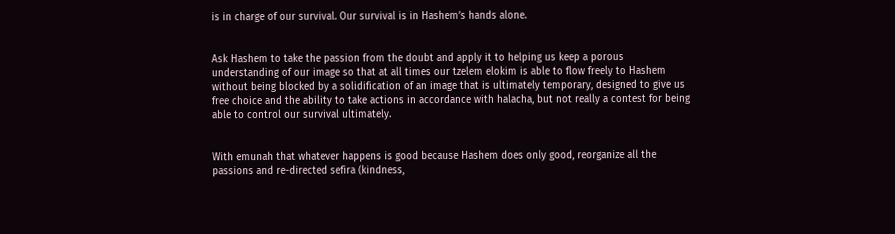is in charge of our survival. Our survival is in Hashem’s hands alone.


Ask Hashem to take the passion from the doubt and apply it to helping us keep a porous understanding of our image so that at all times our tzelem elokim is able to flow freely to Hashem without being blocked by a solidification of an image that is ultimately temporary, designed to give us free choice and the ability to take actions in accordance with halacha, but not really a contest for being able to control our survival ultimately.


With emunah that whatever happens is good because Hashem does only good, reorganize all the passions and re-directed sefira (kindness,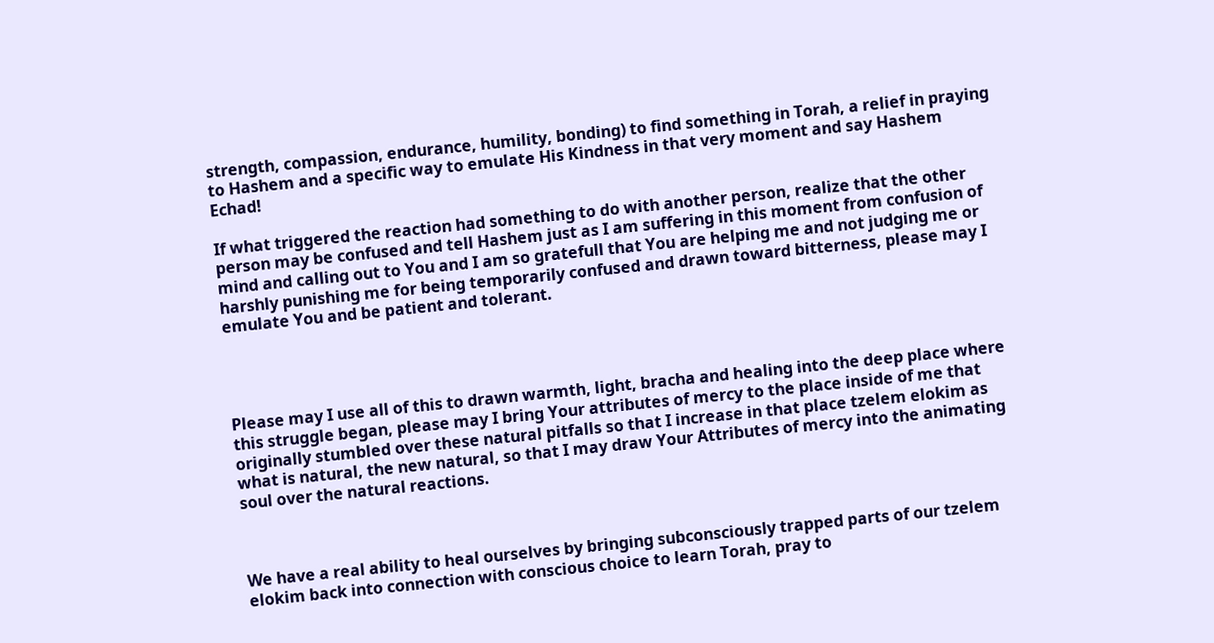strength, compassion, endurance, humility, bonding) to find something in Torah, a relief in praying to Hashem and a specific way to emulate His Kindness in that very moment and say Hashem Echad!

If what triggered the reaction had something to do with another person, realize that the other person may be confused and tell Hashem just as I am suffering in this moment from confusion of mind and calling out to You and I am so gratefull that You are helping me and not judging me or harshly punishing me for being temporarily confused and drawn toward bitterness, please may I emulate You and be patient and tolerant.




Please may I use all of this to drawn warmth, light, bracha and healing into the deep place where this struggle began, please may I bring Your attributes of mercy to the place inside of me that originally stumbled over these natural pitfalls so that I increase in that place tzelem elokim as what is natural, the new natural, so that I may draw Your Attributes of mercy into the animating soul over the natural reactions.



We have a real ability to heal ourselves by bringing subconsciously trapped parts of our tzelem elokim back into connection with conscious choice to learn Torah, pray to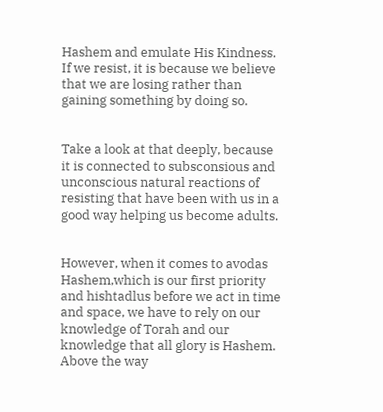Hashem and emulate His Kindness. If we resist, it is because we believe that we are losing rather than gaining something by doing so.


Take a look at that deeply, because it is connected to subsconsious and unconscious natural reactions of resisting that have been with us in a good way helping us become adults.


However, when it comes to avodas Hashem,which is our first priority and hishtadlus before we act in time and space, we have to rely on our knowledge of Torah and our knowledge that all glory is Hashem. Above the way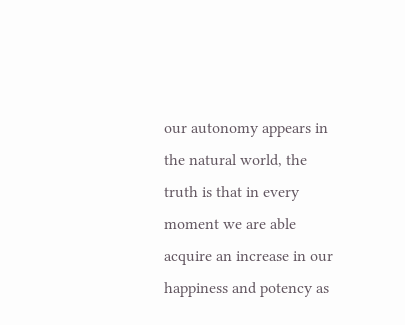our autonomy appears in the natural world, the truth is that in every moment we are able acquire an increase in our happiness and potency as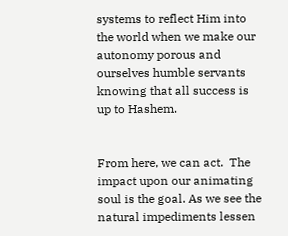systems to reflect Him into the world when we make our autonomy porous and ourselves humble servants knowing that all success is up to Hashem.


From here, we can act.  The impact upon our animating soul is the goal. As we see the natural impediments lessen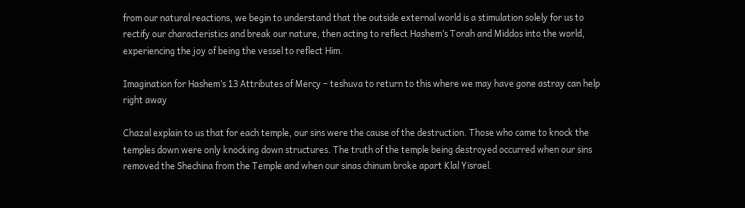from our natural reactions, we begin to understand that the outside external world is a stimulation solely for us to rectify our characteristics and break our nature, then acting to reflect Hashem’s Torah and Middos into the world, experiencing the joy of being the vessel to reflect Him.

Imagination for Hashem’s 13 Attributes of Mercy – teshuva to return to this where we may have gone astray can help right away

Chazal explain to us that for each temple, our sins were the cause of the destruction. Those who came to knock the temples down were only knocking down structures. The truth of the temple being destroyed occurred when our sins removed the Shechina from the Temple and when our sinas chinum broke apart Klal Yisrael.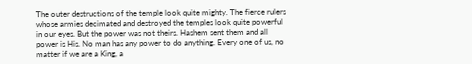The outer destructions of the temple look quite mighty. The fierce rulers whose armies decimated and destroyed the temples look quite powerful in our eyes. But the power was not theirs. Hashem sent them and all power is His. No man has any power to do anything. Every one of us, no matter if we are a King, a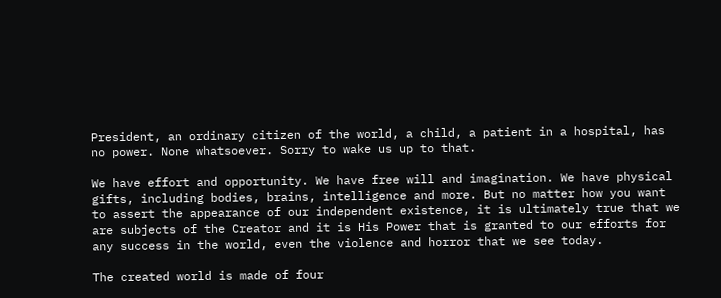President, an ordinary citizen of the world, a child, a patient in a hospital, has no power. None whatsoever. Sorry to wake us up to that.

We have effort and opportunity. We have free will and imagination. We have physical gifts, including bodies, brains, intelligence and more. But no matter how you want to assert the appearance of our independent existence, it is ultimately true that we are subjects of the Creator and it is His Power that is granted to our efforts for any success in the world, even the violence and horror that we see today.

The created world is made of four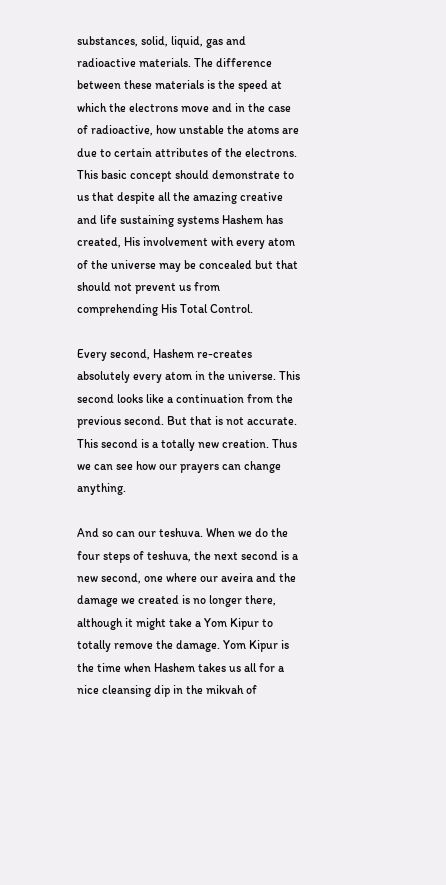substances, solid, liquid, gas and radioactive materials. The difference between these materials is the speed at which the electrons move and in the case of radioactive, how unstable the atoms are due to certain attributes of the electrons. This basic concept should demonstrate to us that despite all the amazing creative and life sustaining systems Hashem has created, His involvement with every atom of the universe may be concealed but that should not prevent us from comprehending His Total Control.

Every second, Hashem re-creates absolutely every atom in the universe. This second looks like a continuation from the previous second. But that is not accurate. This second is a totally new creation. Thus we can see how our prayers can change anything.

And so can our teshuva. When we do the four steps of teshuva, the next second is a new second, one where our aveira and the damage we created is no longer there, although it might take a Yom Kipur to totally remove the damage. Yom Kipur is the time when Hashem takes us all for a nice cleansing dip in the mikvah of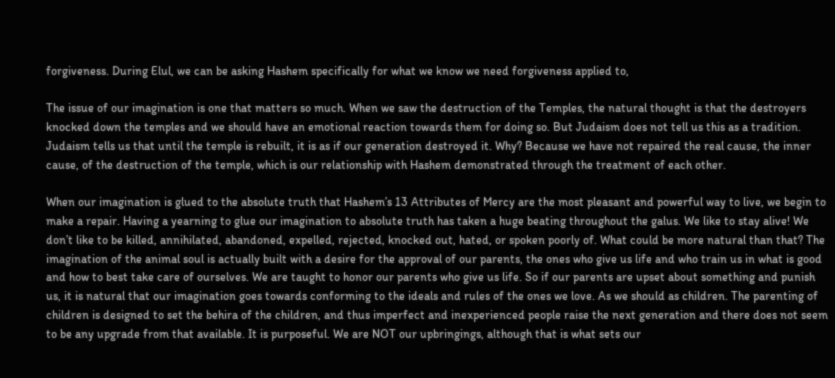forgiveness. During Elul, we can be asking Hashem specifically for what we know we need forgiveness applied to,

The issue of our imagination is one that matters so much. When we saw the destruction of the Temples, the natural thought is that the destroyers knocked down the temples and we should have an emotional reaction towards them for doing so. But Judaism does not tell us this as a tradition. Judaism tells us that until the temple is rebuilt, it is as if our generation destroyed it. Why? Because we have not repaired the real cause, the inner cause, of the destruction of the temple, which is our relationship with Hashem demonstrated through the treatment of each other.

When our imagination is glued to the absolute truth that Hashem’s 13 Attributes of Mercy are the most pleasant and powerful way to live, we begin to make a repair. Having a yearning to glue our imagination to absolute truth has taken a huge beating throughout the galus. We like to stay alive! We don’t like to be killed, annihilated, abandoned, expelled, rejected, knocked out, hated, or spoken poorly of. What could be more natural than that? The imagination of the animal soul is actually built with a desire for the approval of our parents, the ones who give us life and who train us in what is good and how to best take care of ourselves. We are taught to honor our parents who give us life. So if our parents are upset about something and punish us, it is natural that our imagination goes towards conforming to the ideals and rules of the ones we love. As we should as children. The parenting of children is designed to set the behira of the children, and thus imperfect and inexperienced people raise the next generation and there does not seem to be any upgrade from that available. It is purposeful. We are NOT our upbringings, although that is what sets our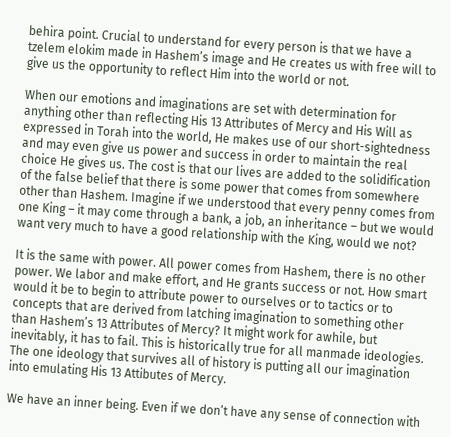behira point. Crucial to understand for every person is that we have a tzelem elokim made in Hashem’s image and He creates us with free will to give us the opportunity to reflect Him into the world or not.

When our emotions and imaginations are set with determination for anything other than reflecting His 13 Attributes of Mercy and His Will as expressed in Torah into the world, He makes use of our short-sightedness and may even give us power and success in order to maintain the real choice He gives us. The cost is that our lives are added to the solidification of the false belief that there is some power that comes from somewhere other than Hashem. Imagine if we understood that every penny comes from one King – it may come through a bank, a job, an inheritance – but we would want very much to have a good relationship with the King, would we not?

It is the same with power. All power comes from Hashem, there is no other power. We labor and make effort, and He grants success or not. How smart would it be to begin to attribute power to ourselves or to tactics or to concepts that are derived from latching imagination to something other than Hashem’s 13 Attributes of Mercy? It might work for awhile, but inevitably, it has to fail. This is historically true for all manmade ideologies. The one ideology that survives all of history is putting all our imagination into emulating His 13 Attibutes of Mercy.

We have an inner being. Even if we don’t have any sense of connection with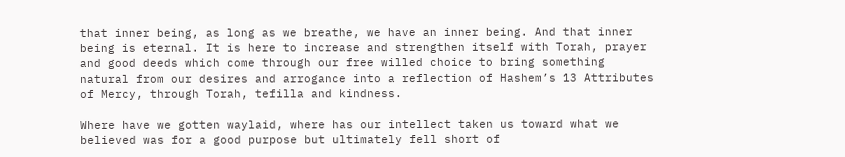that inner being, as long as we breathe, we have an inner being. And that inner being is eternal. It is here to increase and strengthen itself with Torah, prayer and good deeds which come through our free willed choice to bring something natural from our desires and arrogance into a reflection of Hashem’s 13 Attributes of Mercy, through Torah, tefilla and kindness.

Where have we gotten waylaid, where has our intellect taken us toward what we believed was for a good purpose but ultimately fell short of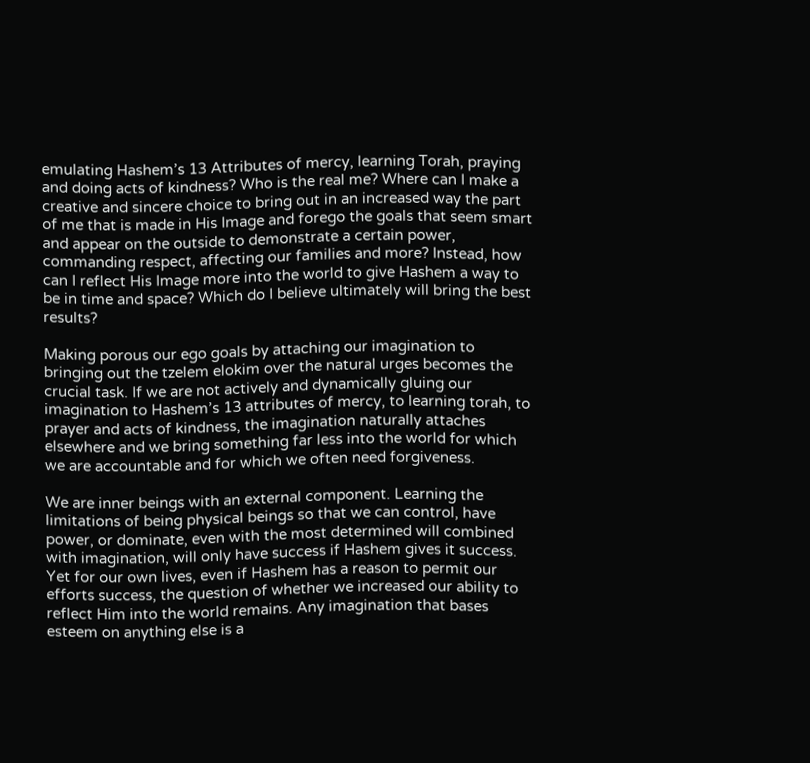emulating Hashem’s 13 Attributes of mercy, learning Torah, praying and doing acts of kindness? Who is the real me? Where can I make a creative and sincere choice to bring out in an increased way the part of me that is made in His Image and forego the goals that seem smart and appear on the outside to demonstrate a certain power, commanding respect, affecting our families and more? Instead, how can I reflect His Image more into the world to give Hashem a way to be in time and space? Which do I believe ultimately will bring the best results?

Making porous our ego goals by attaching our imagination to bringing out the tzelem elokim over the natural urges becomes the crucial task. If we are not actively and dynamically gluing our imagination to Hashem’s 13 attributes of mercy, to learning torah, to prayer and acts of kindness, the imagination naturally attaches elsewhere and we bring something far less into the world for which we are accountable and for which we often need forgiveness.

We are inner beings with an external component. Learning the limitations of being physical beings so that we can control, have power, or dominate, even with the most determined will combined with imagination, will only have success if Hashem gives it success. Yet for our own lives, even if Hashem has a reason to permit our efforts success, the question of whether we increased our ability to reflect Him into the world remains. Any imagination that bases esteem on anything else is a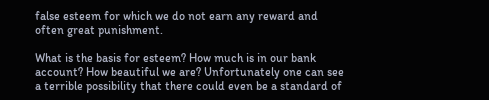false esteem for which we do not earn any reward and often great punishment.

What is the basis for esteem? How much is in our bank account? How beautiful we are? Unfortunately one can see a terrible possibility that there could even be a standard of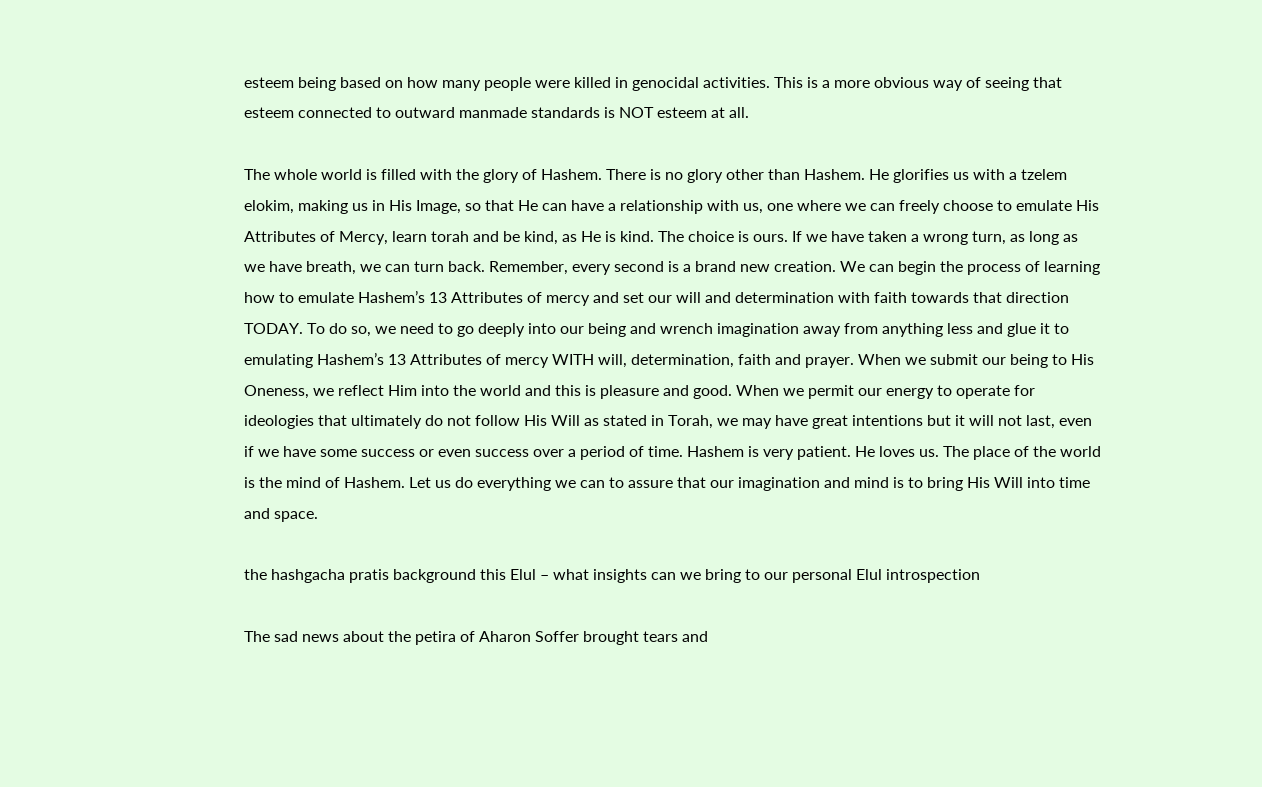esteem being based on how many people were killed in genocidal activities. This is a more obvious way of seeing that esteem connected to outward manmade standards is NOT esteem at all.

The whole world is filled with the glory of Hashem. There is no glory other than Hashem. He glorifies us with a tzelem elokim, making us in His Image, so that He can have a relationship with us, one where we can freely choose to emulate His Attributes of Mercy, learn torah and be kind, as He is kind. The choice is ours. If we have taken a wrong turn, as long as we have breath, we can turn back. Remember, every second is a brand new creation. We can begin the process of learning how to emulate Hashem’s 13 Attributes of mercy and set our will and determination with faith towards that direction TODAY. To do so, we need to go deeply into our being and wrench imagination away from anything less and glue it to emulating Hashem’s 13 Attributes of mercy WITH will, determination, faith and prayer. When we submit our being to His Oneness, we reflect Him into the world and this is pleasure and good. When we permit our energy to operate for ideologies that ultimately do not follow His Will as stated in Torah, we may have great intentions but it will not last, even if we have some success or even success over a period of time. Hashem is very patient. He loves us. The place of the world is the mind of Hashem. Let us do everything we can to assure that our imagination and mind is to bring His Will into time and space.

the hashgacha pratis background this Elul – what insights can we bring to our personal Elul introspection

The sad news about the petira of Aharon Soffer brought tears and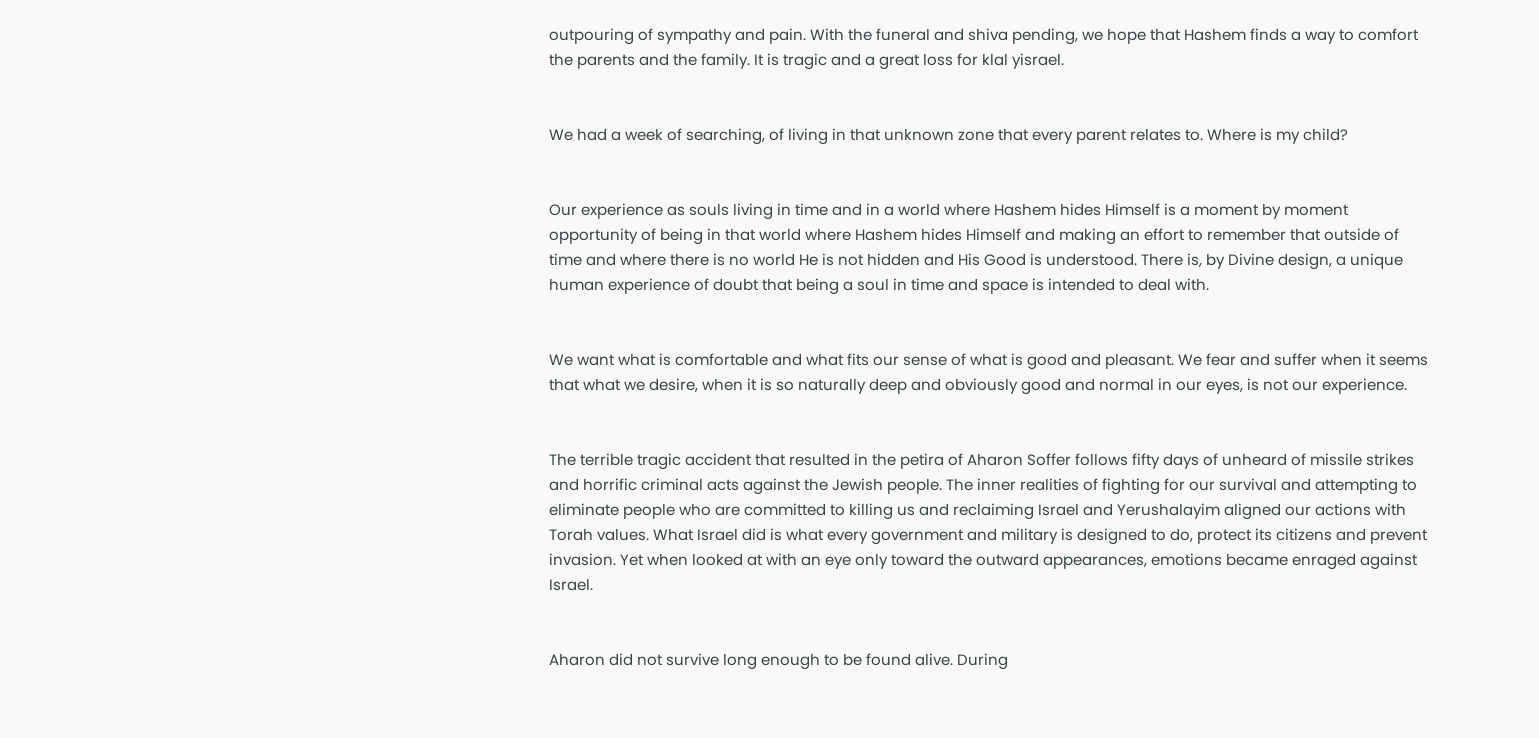outpouring of sympathy and pain. With the funeral and shiva pending, we hope that Hashem finds a way to comfort the parents and the family. It is tragic and a great loss for klal yisrael.


We had a week of searching, of living in that unknown zone that every parent relates to. Where is my child?


Our experience as souls living in time and in a world where Hashem hides Himself is a moment by moment opportunity of being in that world where Hashem hides Himself and making an effort to remember that outside of time and where there is no world He is not hidden and His Good is understood. There is, by Divine design, a unique human experience of doubt that being a soul in time and space is intended to deal with.


We want what is comfortable and what fits our sense of what is good and pleasant. We fear and suffer when it seems that what we desire, when it is so naturally deep and obviously good and normal in our eyes, is not our experience.


The terrible tragic accident that resulted in the petira of Aharon Soffer follows fifty days of unheard of missile strikes and horrific criminal acts against the Jewish people. The inner realities of fighting for our survival and attempting to eliminate people who are committed to killing us and reclaiming Israel and Yerushalayim aligned our actions with Torah values. What Israel did is what every government and military is designed to do, protect its citizens and prevent invasion. Yet when looked at with an eye only toward the outward appearances, emotions became enraged against Israel.


Aharon did not survive long enough to be found alive. During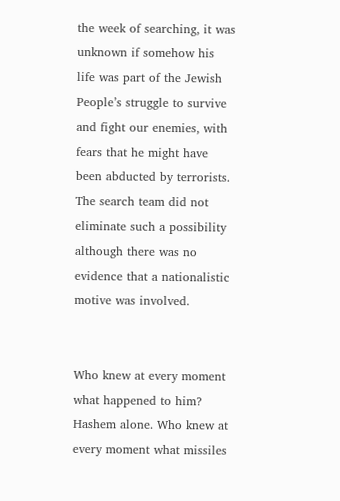the week of searching, it was unknown if somehow his life was part of the Jewish People’s struggle to survive and fight our enemies, with fears that he might have been abducted by terrorists. The search team did not eliminate such a possibility although there was no evidence that a nationalistic motive was involved.


Who knew at every moment what happened to him? Hashem alone. Who knew at every moment what missiles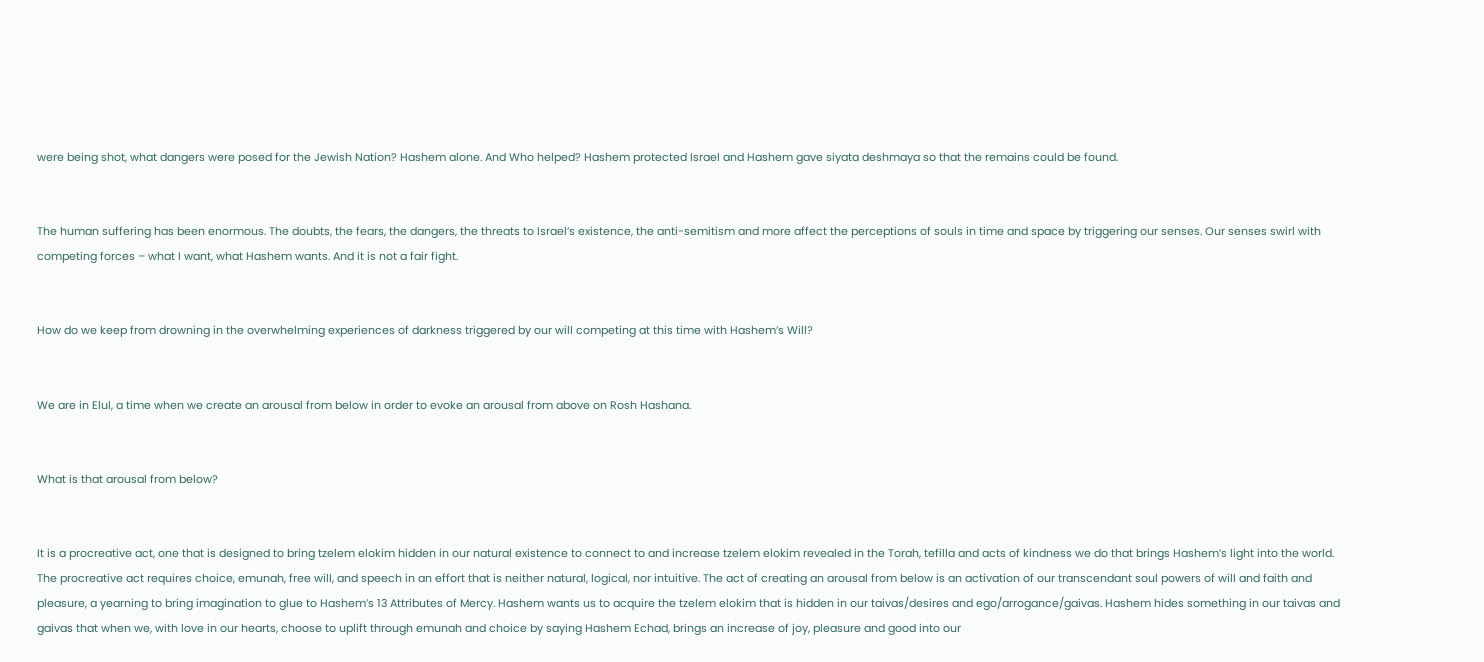were being shot, what dangers were posed for the Jewish Nation? Hashem alone. And Who helped? Hashem protected Israel and Hashem gave siyata deshmaya so that the remains could be found.


The human suffering has been enormous. The doubts, the fears, the dangers, the threats to Israel’s existence, the anti-semitism and more affect the perceptions of souls in time and space by triggering our senses. Our senses swirl with competing forces – what I want, what Hashem wants. And it is not a fair fight.


How do we keep from drowning in the overwhelming experiences of darkness triggered by our will competing at this time with Hashem’s Will?


We are in Elul, a time when we create an arousal from below in order to evoke an arousal from above on Rosh Hashana.


What is that arousal from below?


It is a procreative act, one that is designed to bring tzelem elokim hidden in our natural existence to connect to and increase tzelem elokim revealed in the Torah, tefilla and acts of kindness we do that brings Hashem’s light into the world. The procreative act requires choice, emunah, free will, and speech in an effort that is neither natural, logical, nor intuitive. The act of creating an arousal from below is an activation of our transcendant soul powers of will and faith and pleasure, a yearning to bring imagination to glue to Hashem’s 13 Attributes of Mercy. Hashem wants us to acquire the tzelem elokim that is hidden in our taivas/desires and ego/arrogance/gaivas. Hashem hides something in our taivas and gaivas that when we, with love in our hearts, choose to uplift through emunah and choice by saying Hashem Echad, brings an increase of joy, pleasure and good into our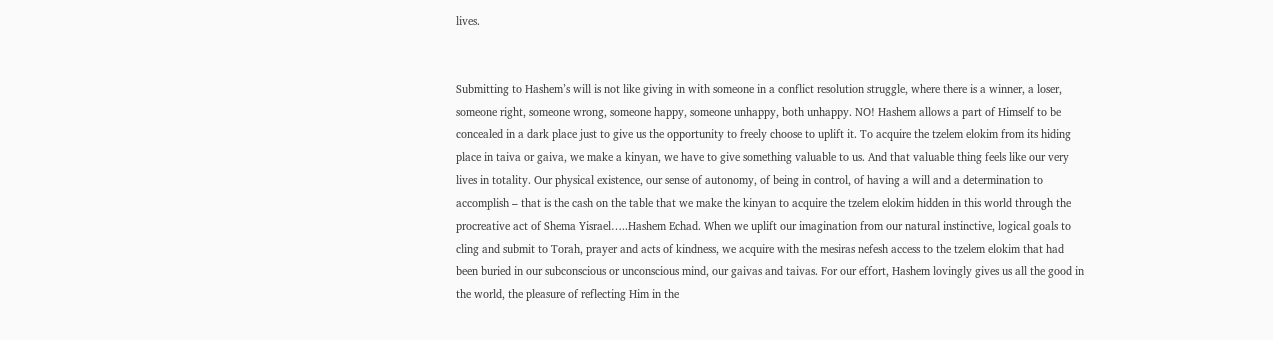lives.


Submitting to Hashem’s will is not like giving in with someone in a conflict resolution struggle, where there is a winner, a loser, someone right, someone wrong, someone happy, someone unhappy, both unhappy. NO! Hashem allows a part of Himself to be concealed in a dark place just to give us the opportunity to freely choose to uplift it. To acquire the tzelem elokim from its hiding place in taiva or gaiva, we make a kinyan, we have to give something valuable to us. And that valuable thing feels like our very lives in totality. Our physical existence, our sense of autonomy, of being in control, of having a will and a determination to accomplish – that is the cash on the table that we make the kinyan to acquire the tzelem elokim hidden in this world through the procreative act of Shema Yisrael…..Hashem Echad. When we uplift our imagination from our natural instinctive, logical goals to cling and submit to Torah, prayer and acts of kindness, we acquire with the mesiras nefesh access to the tzelem elokim that had been buried in our subconscious or unconscious mind, our gaivas and taivas. For our effort, Hashem lovingly gives us all the good in the world, the pleasure of reflecting Him in the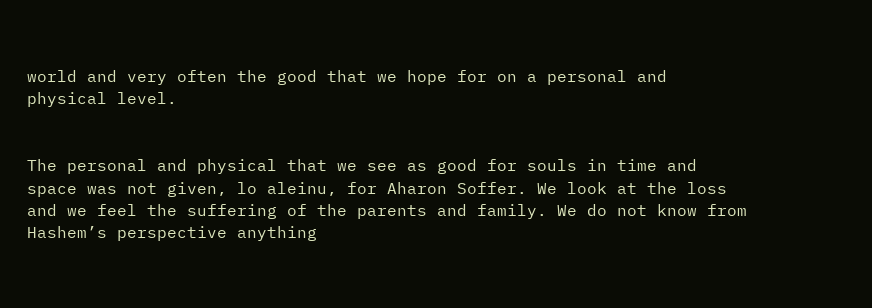world and very often the good that we hope for on a personal and physical level.


The personal and physical that we see as good for souls in time and space was not given, lo aleinu, for Aharon Soffer. We look at the loss and we feel the suffering of the parents and family. We do not know from Hashem’s perspective anything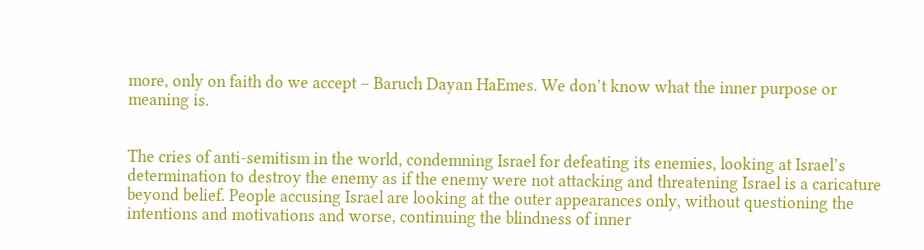more, only on faith do we accept – Baruch Dayan HaEmes. We don’t know what the inner purpose or meaning is.


The cries of anti-semitism in the world, condemning Israel for defeating its enemies, looking at Israel’s determination to destroy the enemy as if the enemy were not attacking and threatening Israel is a caricature beyond belief. People accusing Israel are looking at the outer appearances only, without questioning the intentions and motivations and worse, continuing the blindness of inner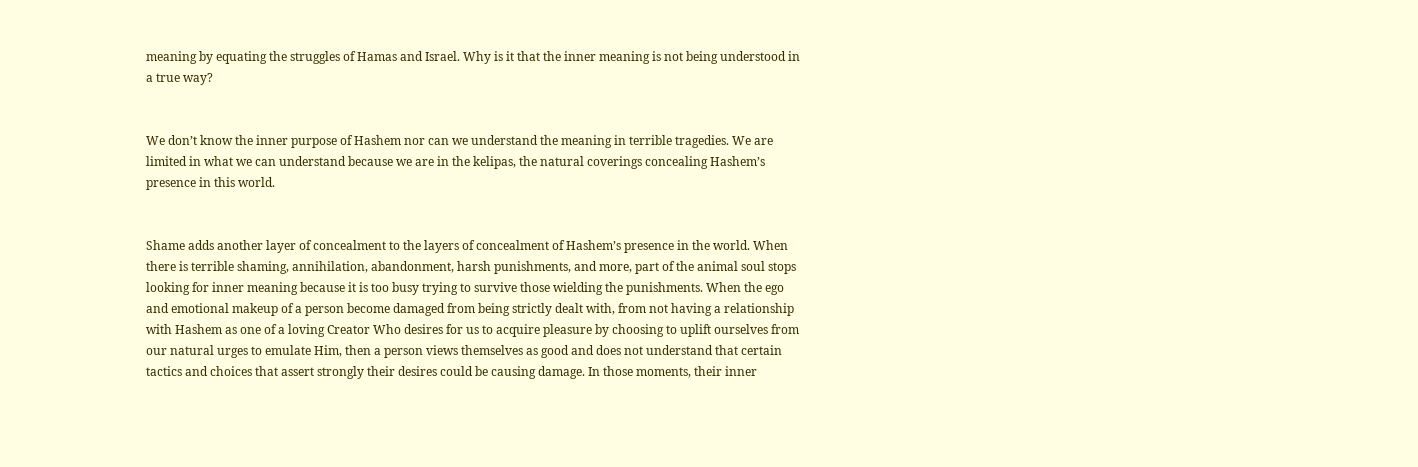meaning by equating the struggles of Hamas and Israel. Why is it that the inner meaning is not being understood in a true way?


We don’t know the inner purpose of Hashem nor can we understand the meaning in terrible tragedies. We are limited in what we can understand because we are in the kelipas, the natural coverings concealing Hashem’s presence in this world.


Shame adds another layer of concealment to the layers of concealment of Hashem’s presence in the world. When there is terrible shaming, annihilation, abandonment, harsh punishments, and more, part of the animal soul stops looking for inner meaning because it is too busy trying to survive those wielding the punishments. When the ego and emotional makeup of a person become damaged from being strictly dealt with, from not having a relationship with Hashem as one of a loving Creator Who desires for us to acquire pleasure by choosing to uplift ourselves from our natural urges to emulate Him, then a person views themselves as good and does not understand that certain tactics and choices that assert strongly their desires could be causing damage. In those moments, their inner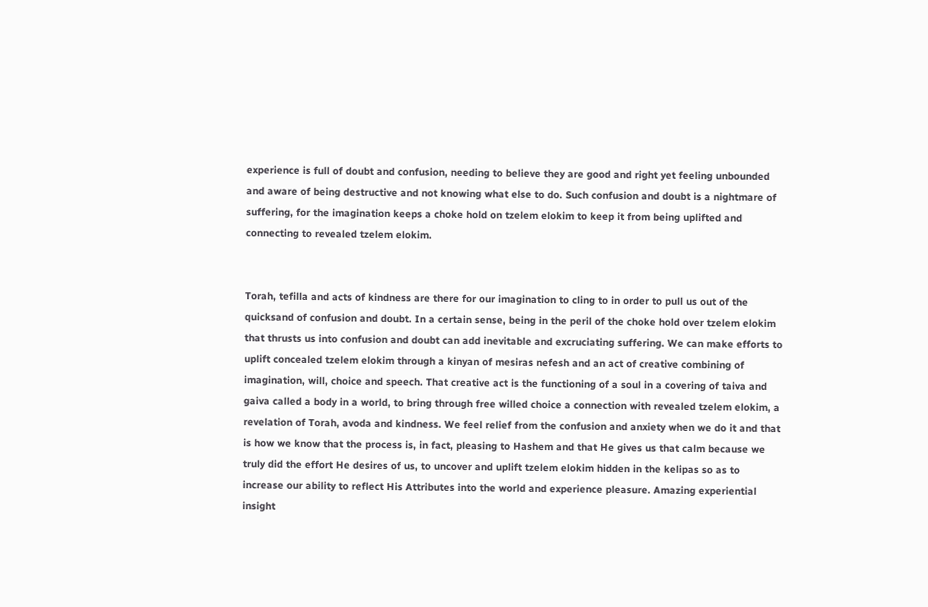experience is full of doubt and confusion, needing to believe they are good and right yet feeling unbounded and aware of being destructive and not knowing what else to do. Such confusion and doubt is a nightmare of suffering, for the imagination keeps a choke hold on tzelem elokim to keep it from being uplifted and connecting to revealed tzelem elokim.


Torah, tefilla and acts of kindness are there for our imagination to cling to in order to pull us out of the quicksand of confusion and doubt. In a certain sense, being in the peril of the choke hold over tzelem elokim that thrusts us into confusion and doubt can add inevitable and excruciating suffering. We can make efforts to uplift concealed tzelem elokim through a kinyan of mesiras nefesh and an act of creative combining of imagination, will, choice and speech. That creative act is the functioning of a soul in a covering of taiva and gaiva called a body in a world, to bring through free willed choice a connection with revealed tzelem elokim, a revelation of Torah, avoda and kindness. We feel relief from the confusion and anxiety when we do it and that is how we know that the process is, in fact, pleasing to Hashem and that He gives us that calm because we truly did the effort He desires of us, to uncover and uplift tzelem elokim hidden in the kelipas so as to increase our ability to reflect His Attributes into the world and experience pleasure. Amazing experiential insight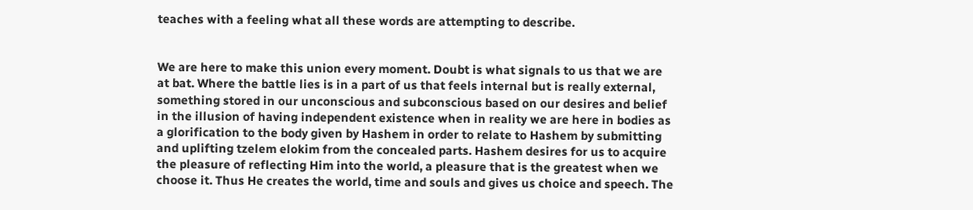teaches with a feeling what all these words are attempting to describe.


We are here to make this union every moment. Doubt is what signals to us that we are at bat. Where the battle lies is in a part of us that feels internal but is really external, something stored in our unconscious and subconscious based on our desires and belief in the illusion of having independent existence when in reality we are here in bodies as a glorification to the body given by Hashem in order to relate to Hashem by submitting and uplifting tzelem elokim from the concealed parts. Hashem desires for us to acquire the pleasure of reflecting Him into the world, a pleasure that is the greatest when we choose it. Thus He creates the world, time and souls and gives us choice and speech. The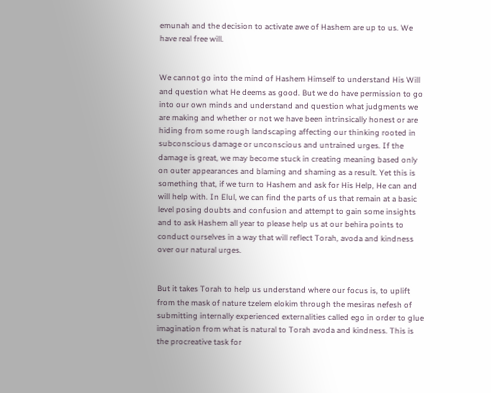emunah and the decision to activate awe of Hashem are up to us. We have real free will.


We cannot go into the mind of Hashem Himself to understand His Will and question what He deems as good. But we do have permission to go into our own minds and understand and question what judgments we are making and whether or not we have been intrinsically honest or are hiding from some rough landscaping affecting our thinking rooted in subconscious damage or unconscious and untrained urges. If the damage is great, we may become stuck in creating meaning based only on outer appearances and blaming and shaming as a result. Yet this is something that, if we turn to Hashem and ask for His Help, He can and will help with. In Elul, we can find the parts of us that remain at a basic level posing doubts and confusion and attempt to gain some insights and to ask Hashem all year to please help us at our behira points to conduct ourselves in a way that will reflect Torah, avoda and kindness over our natural urges.


But it takes Torah to help us understand where our focus is, to uplift from the mask of nature tzelem elokim through the mesiras nefesh of submitting internally experienced externalities called ego in order to glue imagination from what is natural to Torah avoda and kindness. This is the procreative task for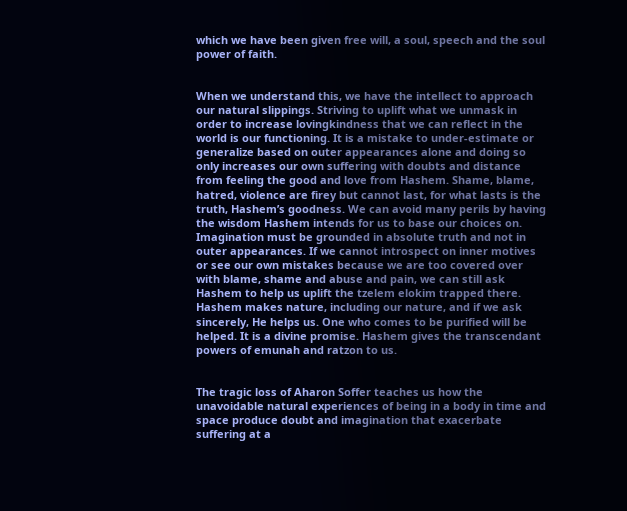which we have been given free will, a soul, speech and the soul power of faith.


When we understand this, we have the intellect to approach our natural slippings. Striving to uplift what we unmask in order to increase lovingkindness that we can reflect in the world is our functioning. It is a mistake to under-estimate or generalize based on outer appearances alone and doing so only increases our own suffering with doubts and distance from feeling the good and love from Hashem. Shame, blame, hatred, violence are firey but cannot last, for what lasts is the truth, Hashem’s goodness. We can avoid many perils by having the wisdom Hashem intends for us to base our choices on. Imagination must be grounded in absolute truth and not in outer appearances. If we cannot introspect on inner motives or see our own mistakes because we are too covered over with blame, shame and abuse and pain, we can still ask Hashem to help us uplift the tzelem elokim trapped there. Hashem makes nature, including our nature, and if we ask sincerely, He helps us. One who comes to be purified will be helped. It is a divine promise. Hashem gives the transcendant powers of emunah and ratzon to us.


The tragic loss of Aharon Soffer teaches us how the unavoidable natural experiences of being in a body in time and space produce doubt and imagination that exacerbate suffering at a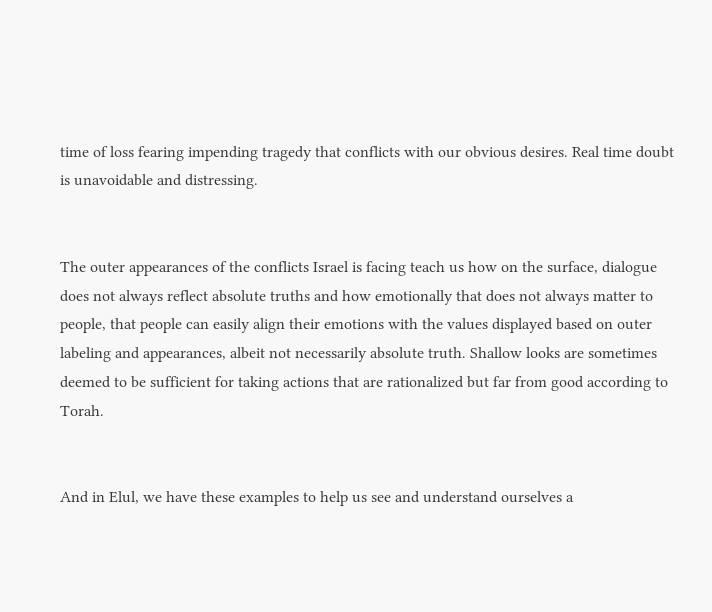time of loss fearing impending tragedy that conflicts with our obvious desires. Real time doubt is unavoidable and distressing.


The outer appearances of the conflicts Israel is facing teach us how on the surface, dialogue does not always reflect absolute truths and how emotionally that does not always matter to people, that people can easily align their emotions with the values displayed based on outer labeling and appearances, albeit not necessarily absolute truth. Shallow looks are sometimes deemed to be sufficient for taking actions that are rationalized but far from good according to Torah.


And in Elul, we have these examples to help us see and understand ourselves a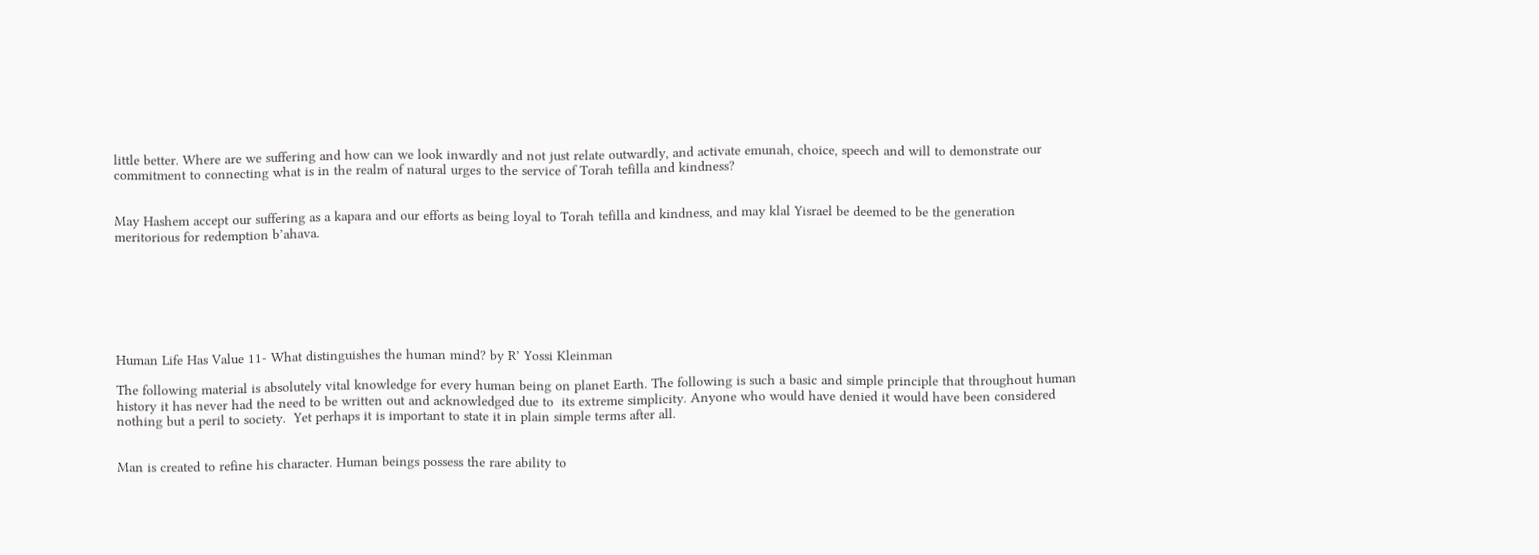little better. Where are we suffering and how can we look inwardly and not just relate outwardly, and activate emunah, choice, speech and will to demonstrate our commitment to connecting what is in the realm of natural urges to the service of Torah tefilla and kindness?


May Hashem accept our suffering as a kapara and our efforts as being loyal to Torah tefilla and kindness, and may klal Yisrael be deemed to be the generation meritorious for redemption b’ahava.







Human Life Has Value 11- What distinguishes the human mind? by R’ Yossi Kleinman

The following material is absolutely vital knowledge for every human being on planet Earth. The following is such a basic and simple principle that throughout human history it has never had the need to be written out and acknowledged due to  its extreme simplicity. Anyone who would have denied it would have been considered  nothing but a peril to society.  Yet perhaps it is important to state it in plain simple terms after all.


Man is created to refine his character. Human beings possess the rare ability to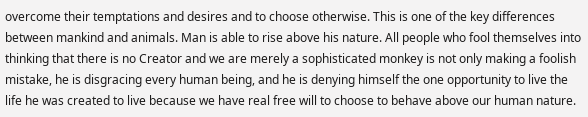overcome their temptations and desires and to choose otherwise. This is one of the key differences between mankind and animals. Man is able to rise above his nature. All people who fool themselves into thinking that there is no Creator and we are merely a sophisticated monkey is not only making a foolish mistake, he is disgracing every human being, and he is denying himself the one opportunity to live the life he was created to live because we have real free will to choose to behave above our human nature.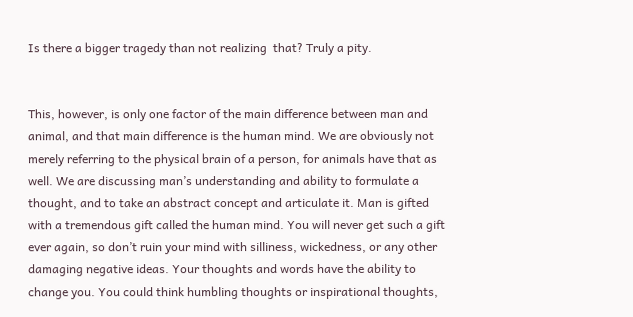Is there a bigger tragedy than not realizing  that? Truly a pity.


This, however, is only one factor of the main difference between man and animal, and that main difference is the human mind. We are obviously not merely referring to the physical brain of a person, for animals have that as well. We are discussing man’s understanding and ability to formulate a thought, and to take an abstract concept and articulate it. Man is gifted with a tremendous gift called the human mind. You will never get such a gift ever again, so don’t ruin your mind with silliness, wickedness, or any other damaging negative ideas. Your thoughts and words have the ability to change you. You could think humbling thoughts or inspirational thoughts,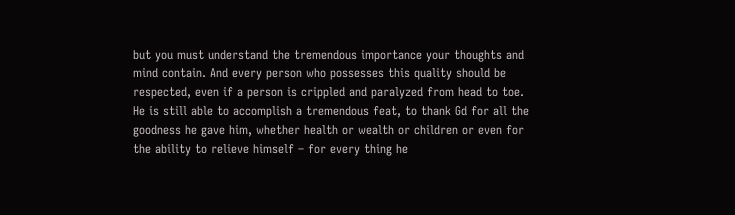but you must understand the tremendous importance your thoughts and mind contain. And every person who possesses this quality should be respected, even if a person is crippled and paralyzed from head to toe. He is still able to accomplish a tremendous feat, to thank Gd for all the goodness he gave him, whether health or wealth or children or even for the ability to relieve himself – for every thing he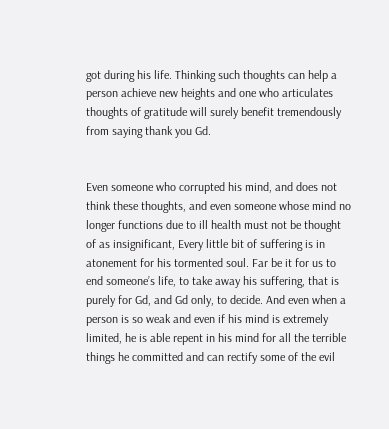got during his life. Thinking such thoughts can help a person achieve new heights and one who articulates thoughts of gratitude will surely benefit tremendously from saying thank you Gd.


Even someone who corrupted his mind, and does not think these thoughts, and even someone whose mind no longer functions due to ill health must not be thought of as insignificant, Every little bit of suffering is in atonement for his tormented soul. Far be it for us to end someone’s life, to take away his suffering, that is purely for Gd, and Gd only, to decide. And even when a person is so weak and even if his mind is extremely limited, he is able repent in his mind for all the terrible things he committed and can rectify some of the evil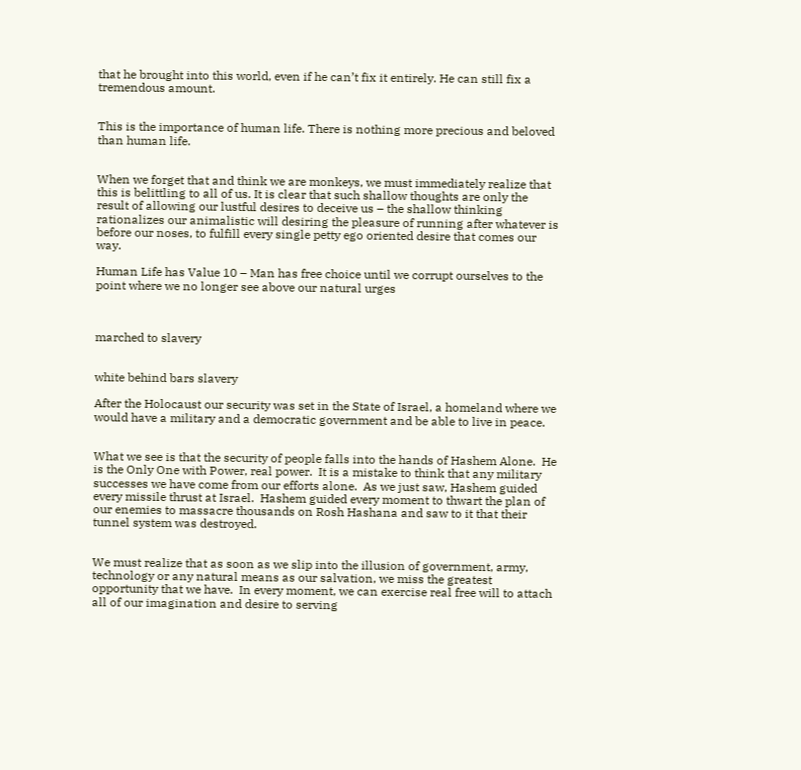that he brought into this world, even if he can’t fix it entirely. He can still fix a tremendous amount.


This is the importance of human life. There is nothing more precious and beloved than human life.


When we forget that and think we are monkeys, we must immediately realize that this is belittling to all of us. It is clear that such shallow thoughts are only the result of allowing our lustful desires to deceive us – the shallow thinking rationalizes our animalistic will desiring the pleasure of running after whatever is before our noses, to fulfill every single petty ego oriented desire that comes our way.

Human Life has Value 10 – Man has free choice until we corrupt ourselves to the point where we no longer see above our natural urges



marched to slavery


white behind bars slavery

After the Holocaust our security was set in the State of Israel, a homeland where we would have a military and a democratic government and be able to live in peace.


What we see is that the security of people falls into the hands of Hashem Alone.  He is the Only One with Power, real power.  It is a mistake to think that any military successes we have come from our efforts alone.  As we just saw, Hashem guided every missile thrust at Israel.  Hashem guided every moment to thwart the plan of our enemies to massacre thousands on Rosh Hashana and saw to it that their tunnel system was destroyed.


We must realize that as soon as we slip into the illusion of government, army, technology or any natural means as our salvation, we miss the greatest opportunity that we have.  In every moment, we can exercise real free will to attach all of our imagination and desire to serving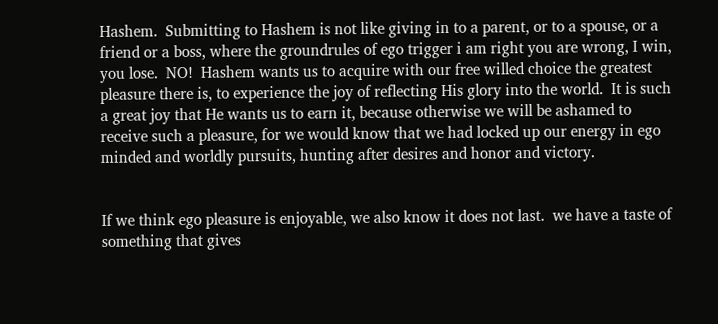Hashem.  Submitting to Hashem is not like giving in to a parent, or to a spouse, or a friend or a boss, where the groundrules of ego trigger i am right you are wrong, I win, you lose.  NO!  Hashem wants us to acquire with our free willed choice the greatest pleasure there is, to experience the joy of reflecting His glory into the world.  It is such a great joy that He wants us to earn it, because otherwise we will be ashamed to receive such a pleasure, for we would know that we had locked up our energy in ego minded and worldly pursuits, hunting after desires and honor and victory.


If we think ego pleasure is enjoyable, we also know it does not last.  we have a taste of something that gives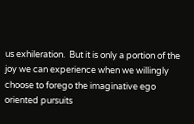us exhileration.  But it is only a portion of the joy we can experience when we willingly choose to forego the imaginative ego oriented pursuits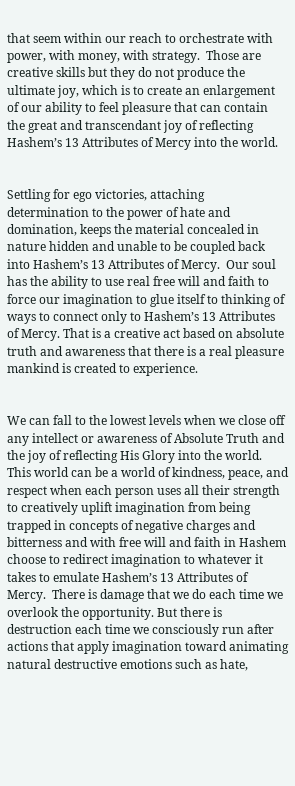that seem within our reach to orchestrate with power, with money, with strategy.  Those are creative skills but they do not produce the ultimate joy, which is to create an enlargement of our ability to feel pleasure that can contain the great and transcendant joy of reflecting Hashem’s 13 Attributes of Mercy into the world.


Settling for ego victories, attaching determination to the power of hate and domination, keeps the material concealed in nature hidden and unable to be coupled back into Hashem’s 13 Attributes of Mercy.  Our soul has the ability to use real free will and faith to force our imagination to glue itself to thinking of ways to connect only to Hashem’s 13 Attributes of Mercy. That is a creative act based on absolute truth and awareness that there is a real pleasure mankind is created to experience.


We can fall to the lowest levels when we close off any intellect or awareness of Absolute Truth and the joy of reflecting His Glory into the world.  This world can be a world of kindness, peace, and respect when each person uses all their strength to creatively uplift imagination from being trapped in concepts of negative charges and bitterness and with free will and faith in Hashem choose to redirect imagination to whatever it takes to emulate Hashem’s 13 Attributes of Mercy.  There is damage that we do each time we overlook the opportunity. But there is destruction each time we consciously run after actions that apply imagination toward animating natural destructive emotions such as hate,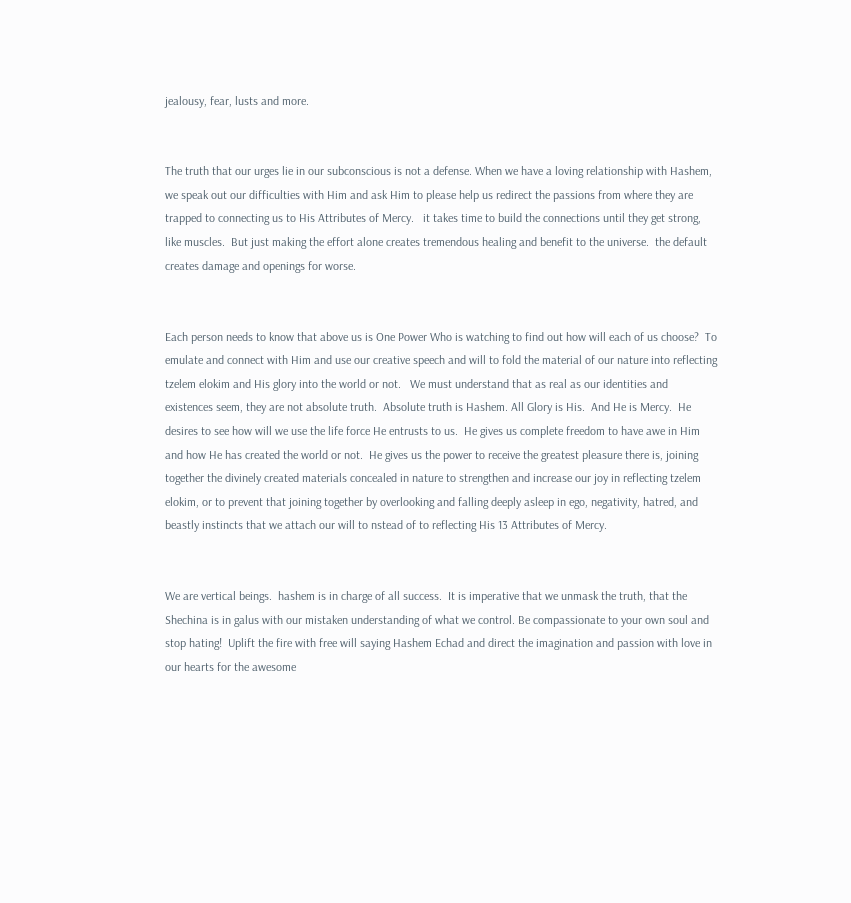jealousy, fear, lusts and more.


The truth that our urges lie in our subconscious is not a defense. When we have a loving relationship with Hashem, we speak out our difficulties with Him and ask Him to please help us redirect the passions from where they are trapped to connecting us to His Attributes of Mercy.   it takes time to build the connections until they get strong, like muscles.  But just making the effort alone creates tremendous healing and benefit to the universe.  the default creates damage and openings for worse.


Each person needs to know that above us is One Power Who is watching to find out how will each of us choose?  To emulate and connect with Him and use our creative speech and will to fold the material of our nature into reflecting tzelem elokim and His glory into the world or not.   We must understand that as real as our identities and existences seem, they are not absolute truth.  Absolute truth is Hashem. All Glory is His.  And He is Mercy.  He desires to see how will we use the life force He entrusts to us.  He gives us complete freedom to have awe in Him and how He has created the world or not.  He gives us the power to receive the greatest pleasure there is, joining together the divinely created materials concealed in nature to strengthen and increase our joy in reflecting tzelem elokim, or to prevent that joining together by overlooking and falling deeply asleep in ego, negativity, hatred, and beastly instincts that we attach our will to nstead of to reflecting His 13 Attributes of Mercy.


We are vertical beings.  hashem is in charge of all success.  It is imperative that we unmask the truth, that the Shechina is in galus with our mistaken understanding of what we control. Be compassionate to your own soul and stop hating!  Uplift the fire with free will saying Hashem Echad and direct the imagination and passion with love in our hearts for the awesome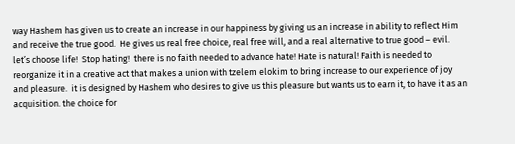way Hashem has given us to create an increase in our happiness by giving us an increase in ability to reflect Him and receive the true good.  He gives us real free choice, real free will, and a real alternative to true good – evil.   let’s choose life!  Stop hating!  there is no faith needed to advance hate! Hate is natural! Faith is needed to reorganize it in a creative act that makes a union with tzelem elokim to bring increase to our experience of joy and pleasure.  it is designed by Hashem who desires to give us this pleasure but wants us to earn it, to have it as an acquisition. the choice for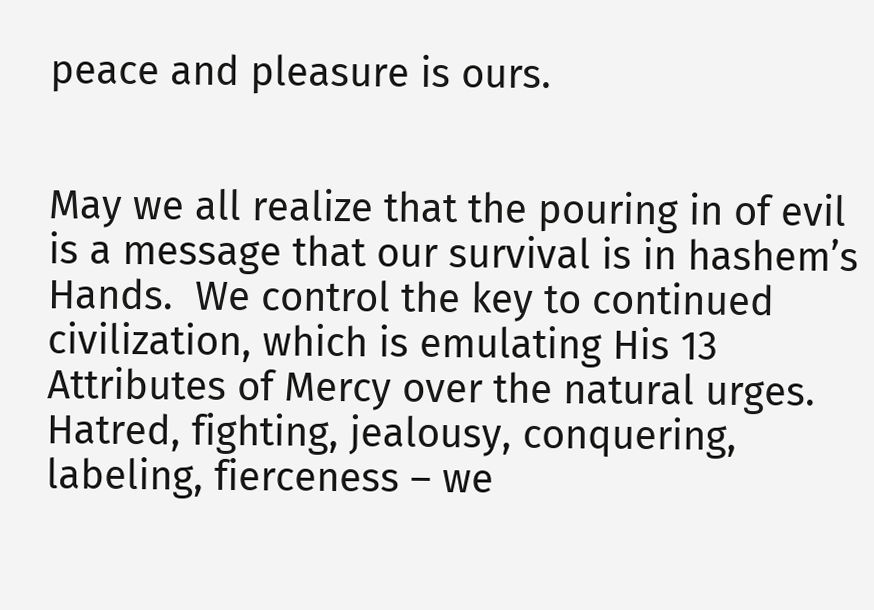peace and pleasure is ours.


May we all realize that the pouring in of evil is a message that our survival is in hashem’s Hands.  We control the key to continued civilization, which is emulating His 13 Attributes of Mercy over the natural urges.  Hatred, fighting, jealousy, conquering, labeling, fierceness – we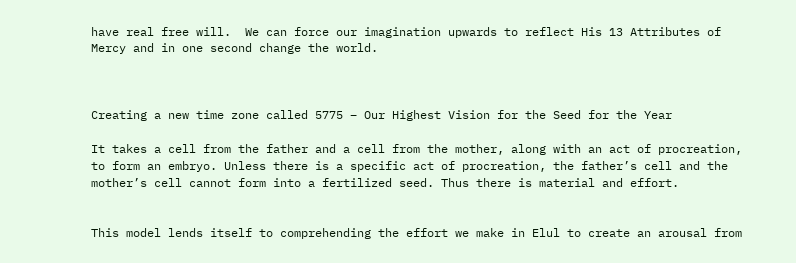have real free will.  We can force our imagination upwards to reflect His 13 Attributes of Mercy and in one second change the world.



Creating a new time zone called 5775 – Our Highest Vision for the Seed for the Year

It takes a cell from the father and a cell from the mother, along with an act of procreation, to form an embryo. Unless there is a specific act of procreation, the father’s cell and the mother’s cell cannot form into a fertilized seed. Thus there is material and effort.


This model lends itself to comprehending the effort we make in Elul to create an arousal from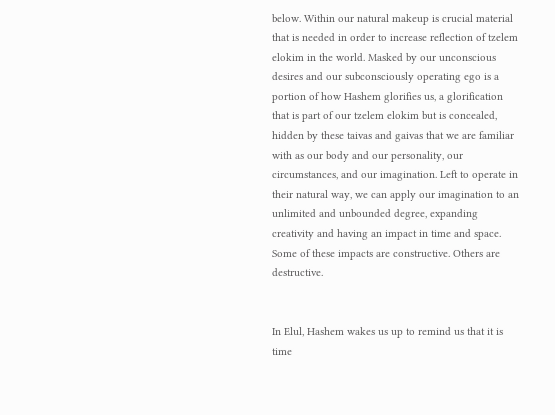below. Within our natural makeup is crucial material that is needed in order to increase reflection of tzelem elokim in the world. Masked by our unconscious desires and our subconsciously operating ego is a portion of how Hashem glorifies us, a glorification that is part of our tzelem elokim but is concealed, hidden by these taivas and gaivas that we are familiar with as our body and our personality, our circumstances, and our imagination. Left to operate in their natural way, we can apply our imagination to an unlimited and unbounded degree, expanding creativity and having an impact in time and space. Some of these impacts are constructive. Others are destructive.


In Elul, Hashem wakes us up to remind us that it is time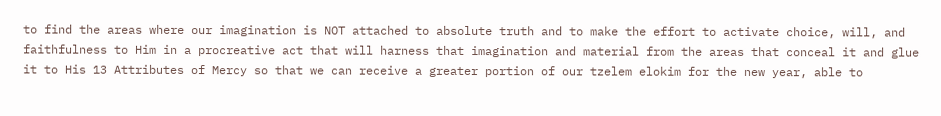to find the areas where our imagination is NOT attached to absolute truth and to make the effort to activate choice, will, and faithfulness to Him in a procreative act that will harness that imagination and material from the areas that conceal it and glue it to His 13 Attributes of Mercy so that we can receive a greater portion of our tzelem elokim for the new year, able to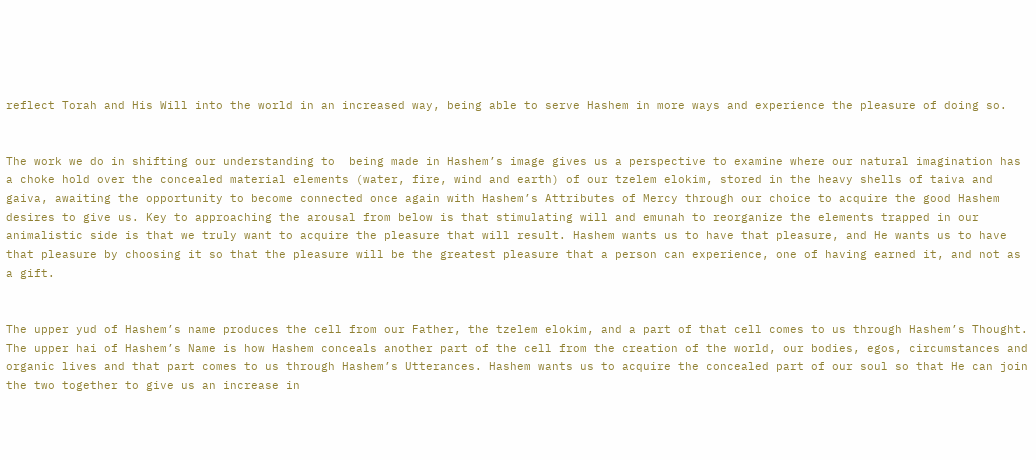reflect Torah and His Will into the world in an increased way, being able to serve Hashem in more ways and experience the pleasure of doing so.


The work we do in shifting our understanding to  being made in Hashem’s image gives us a perspective to examine where our natural imagination has a choke hold over the concealed material elements (water, fire, wind and earth) of our tzelem elokim, stored in the heavy shells of taiva and gaiva, awaiting the opportunity to become connected once again with Hashem’s Attributes of Mercy through our choice to acquire the good Hashem desires to give us. Key to approaching the arousal from below is that stimulating will and emunah to reorganize the elements trapped in our animalistic side is that we truly want to acquire the pleasure that will result. Hashem wants us to have that pleasure, and He wants us to have that pleasure by choosing it so that the pleasure will be the greatest pleasure that a person can experience, one of having earned it, and not as a gift.


The upper yud of Hashem’s name produces the cell from our Father, the tzelem elokim, and a part of that cell comes to us through Hashem’s Thought. The upper hai of Hashem’s Name is how Hashem conceals another part of the cell from the creation of the world, our bodies, egos, circumstances and organic lives and that part comes to us through Hashem’s Utterances. Hashem wants us to acquire the concealed part of our soul so that He can join the two together to give us an increase in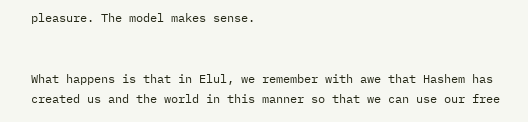pleasure. The model makes sense.


What happens is that in Elul, we remember with awe that Hashem has created us and the world in this manner so that we can use our free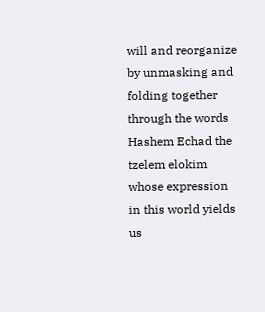will and reorganize by unmasking and folding together through the words Hashem Echad the tzelem elokim whose expression in this world yields us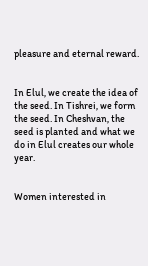pleasure and eternal reward.


In Elul, we create the idea of the seed. In Tishrei, we form the seed. In Cheshvan, the seed is planted and what we do in Elul creates our whole year.


Women interested in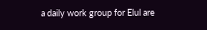a daily work group for Elul are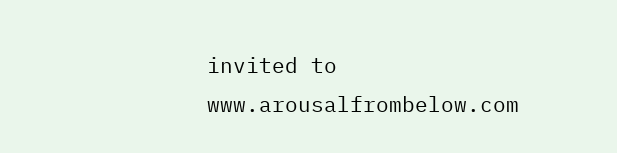invited to www.arousalfrombelow.com